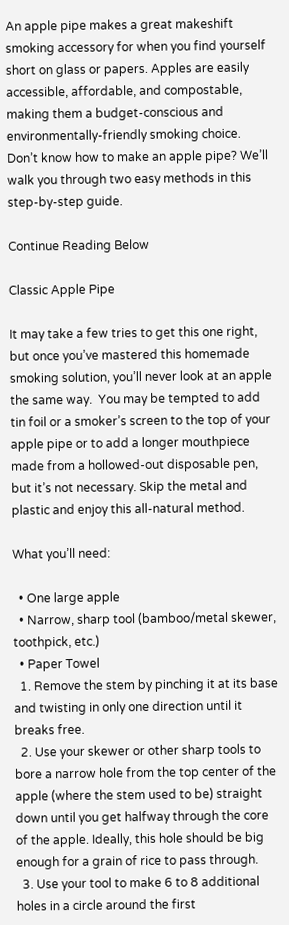An apple pipe makes a great makeshift smoking accessory for when you find yourself short on glass or papers. Apples are easily accessible, affordable, and compostable, making them a budget-conscious and environmentally-friendly smoking choice. Don’t know how to make an apple pipe? We’ll walk you through two easy methods in this step-by-step guide.

Continue Reading Below

Classic Apple Pipe

It may take a few tries to get this one right, but once you’ve mastered this homemade smoking solution, you’ll never look at an apple the same way.  You may be tempted to add tin foil or a smoker’s screen to the top of your apple pipe or to add a longer mouthpiece made from a hollowed-out disposable pen, but it’s not necessary. Skip the metal and plastic and enjoy this all-natural method.

What you’ll need:

  • One large apple
  • Narrow, sharp tool (bamboo/metal skewer, toothpick, etc.)
  • Paper Towel
  1. Remove the stem by pinching it at its base and twisting in only one direction until it breaks free.
  2. Use your skewer or other sharp tools to bore a narrow hole from the top center of the apple (where the stem used to be) straight down until you get halfway through the core of the apple. Ideally, this hole should be big enough for a grain of rice to pass through.
  3. Use your tool to make 6 to 8 additional holes in a circle around the first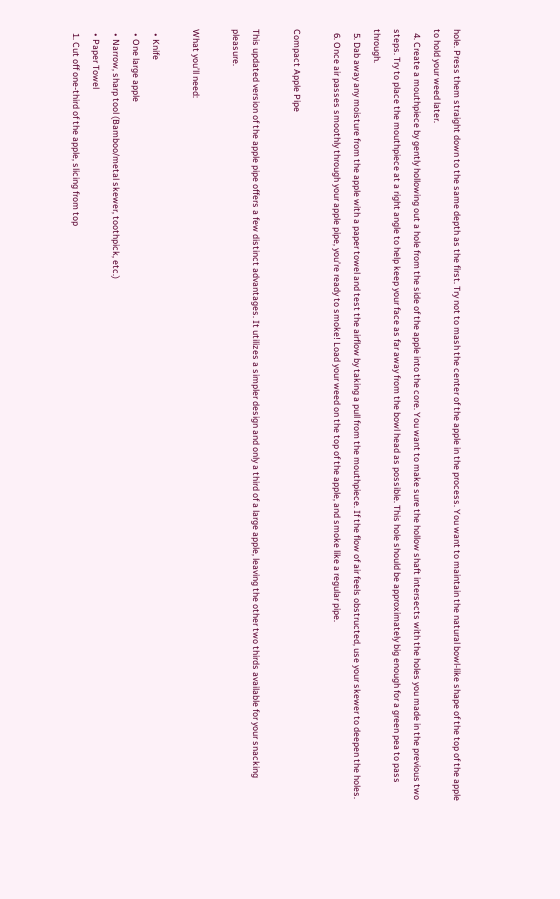hole. Press them straight down to the same depth as the first. Try not to mash the center of the apple in the process. You want to maintain the natural bowl-like shape of the top of the apple to hold your weed later.
  4. Create a mouthpiece by gently hollowing out a hole from the side of the apple into the core. You want to make sure the hollow shaft intersects with the holes you made in the previous two steps. Try to place the mouthpiece at a right angle to help keep your face as far away from the bowl head as possible. This hole should be approximately big enough for a green pea to pass through.
  5. Dab away any moisture from the apple with a paper towel and test the airflow by taking a pull from the mouthpiece. If the flow of air feels obstructed, use your skewer to deepen the holes.
  6. Once air passes smoothly through your apple pipe, you’re ready to smoke! Load your weed on the top of the apple, and smoke like a regular pipe.

Compact Apple Pipe

This updated version of the apple pipe offers a few distinct advantages. It utilizes a simpler design and only a third of a large apple, leaving the other two thirds available for your snacking pleasure.

What you’ll need:

  • Knife
  • One large apple
  • Narrow, sharp tool (Bamboo/metal skewer, toothpick, etc.)
  • Paper Towel
  1. Cut off one-third of the apple, slicing from top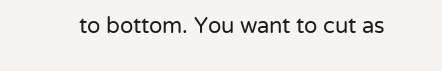to bottom. You want to cut as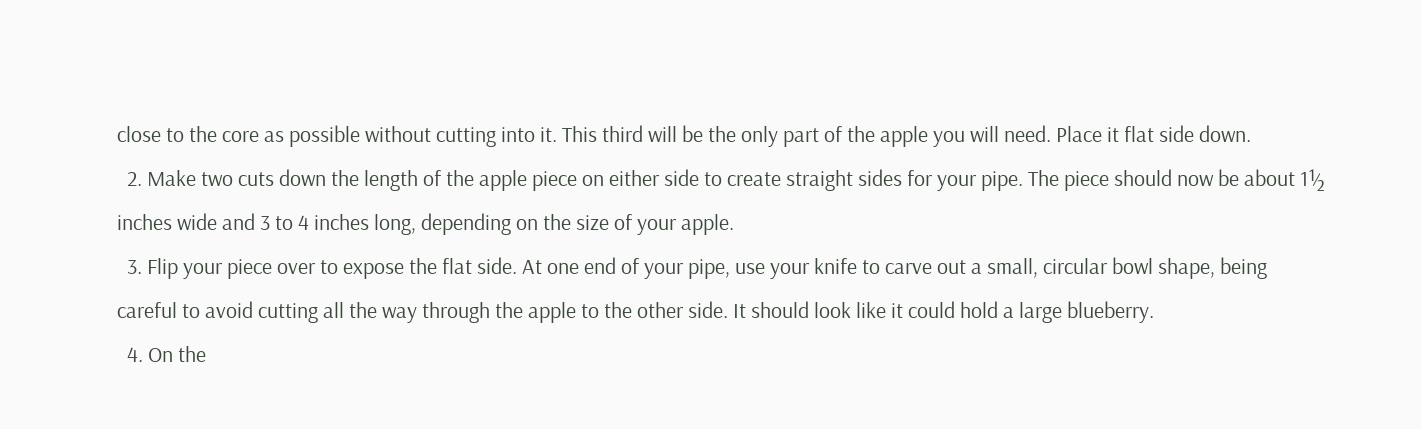close to the core as possible without cutting into it. This third will be the only part of the apple you will need. Place it flat side down.
  2. Make two cuts down the length of the apple piece on either side to create straight sides for your pipe. The piece should now be about 1½ inches wide and 3 to 4 inches long, depending on the size of your apple.
  3. Flip your piece over to expose the flat side. At one end of your pipe, use your knife to carve out a small, circular bowl shape, being careful to avoid cutting all the way through the apple to the other side. It should look like it could hold a large blueberry.
  4. On the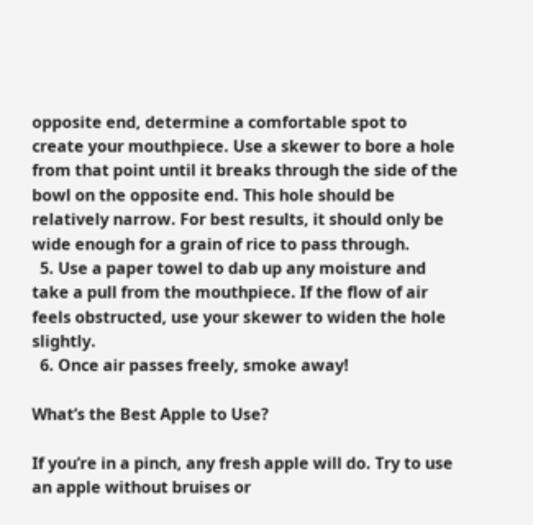opposite end, determine a comfortable spot to create your mouthpiece. Use a skewer to bore a hole from that point until it breaks through the side of the bowl on the opposite end. This hole should be relatively narrow. For best results, it should only be wide enough for a grain of rice to pass through.
  5. Use a paper towel to dab up any moisture and take a pull from the mouthpiece. If the flow of air feels obstructed, use your skewer to widen the hole slightly.
  6. Once air passes freely, smoke away!

What’s the Best Apple to Use?

If you’re in a pinch, any fresh apple will do. Try to use an apple without bruises or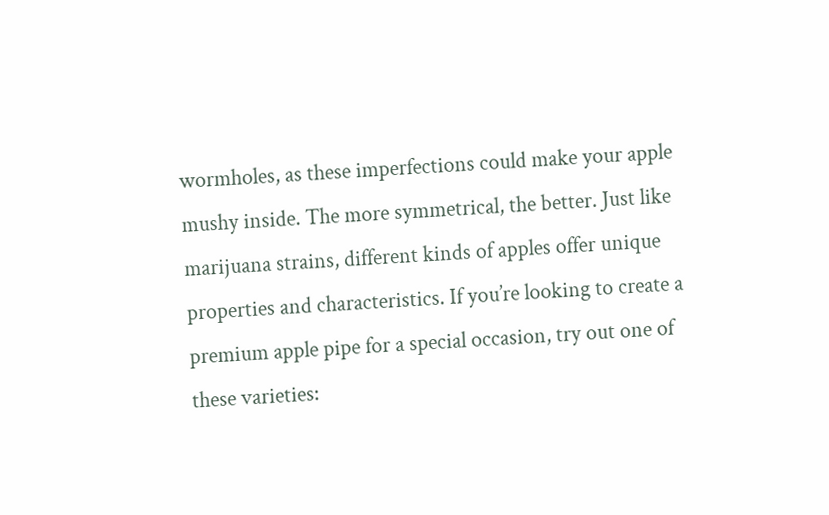wormholes, as these imperfections could make your apple mushy inside. The more symmetrical, the better. Just like marijuana strains, different kinds of apples offer unique properties and characteristics. If you’re looking to create a premium apple pipe for a special occasion, try out one of these varieties: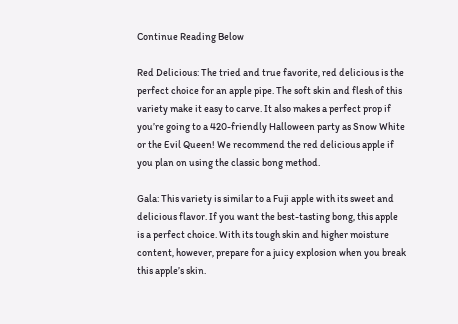Continue Reading Below

Red Delicious: The tried and true favorite, red delicious is the perfect choice for an apple pipe. The soft skin and flesh of this variety make it easy to carve. It also makes a perfect prop if you’re going to a 420-friendly Halloween party as Snow White or the Evil Queen! We recommend the red delicious apple if you plan on using the classic bong method.

Gala: This variety is similar to a Fuji apple with its sweet and delicious flavor. If you want the best-tasting bong, this apple is a perfect choice. With its tough skin and higher moisture content, however, prepare for a juicy explosion when you break this apple’s skin.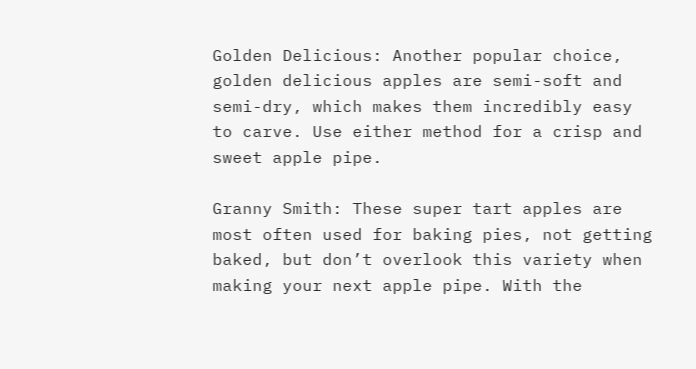Golden Delicious: Another popular choice, golden delicious apples are semi-soft and semi-dry, which makes them incredibly easy to carve. Use either method for a crisp and sweet apple pipe.

Granny Smith: These super tart apples are most often used for baking pies, not getting baked, but don’t overlook this variety when making your next apple pipe. With the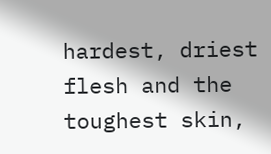hardest, driest flesh and the toughest skin,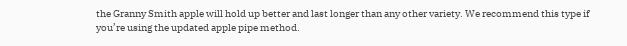the Granny Smith apple will hold up better and last longer than any other variety. We recommend this type if you’re using the updated apple pipe method.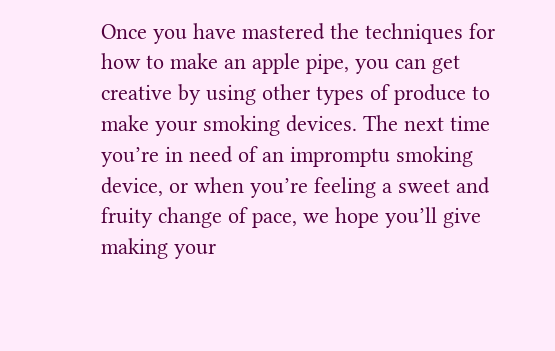Once you have mastered the techniques for how to make an apple pipe, you can get creative by using other types of produce to make your smoking devices. The next time you’re in need of an impromptu smoking device, or when you’re feeling a sweet and fruity change of pace, we hope you’ll give making your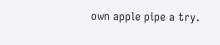own apple pipe a try.